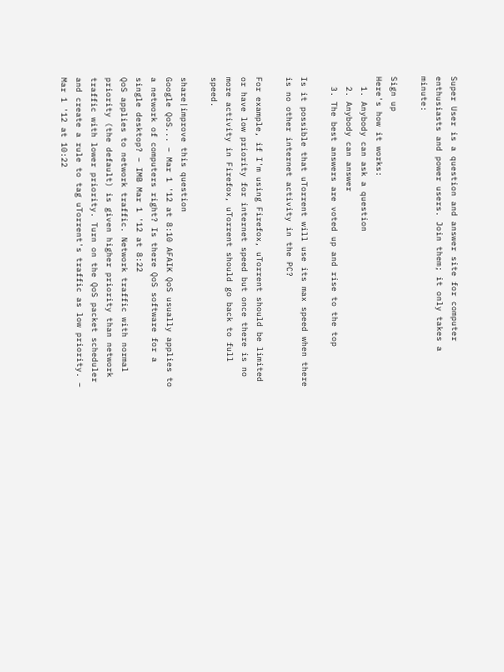Super User is a question and answer site for computer enthusiasts and power users. Join them; it only takes a minute:

Sign up
Here's how it works:
  1. Anybody can ask a question
  2. Anybody can answer
  3. The best answers are voted up and rise to the top

Is it possible that uTorrent will use its max speed when there is no other internet activity in the PC?

For example, if I'm using Firefox, uTorrent should be limited or have low priority for internet speed but once there is no more activity in Firefox, uTorrent should go back to full speed.

share|improve this question
Google QoS... – Mar 1 '12 at 8:10 AFAIK QoS usually applies to a network of computers right? Is there QoS software for a single desktop? – IMB Mar 1 '12 at 8:22
QoS applies to network traffic. Network traffic with normal priority (the default) is given higher priority than network traffic with lower priority. Turn on the QoS packet scheduler and create a rule to tag uTorrent's traffic as low priority. – Mar 1 '12 at 10:22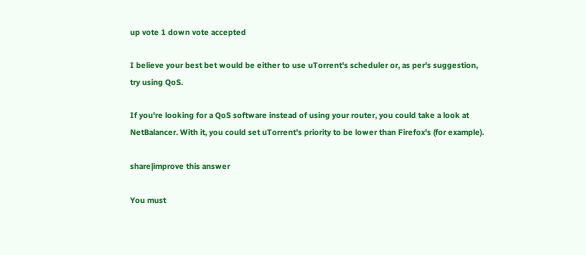up vote 1 down vote accepted

I believe your best bet would be either to use uTorrent's scheduler or, as per's suggestion, try using QoS.

If you're looking for a QoS software instead of using your router, you could take a look at NetBalancer. With it, you could set uTorrent's priority to be lower than Firefox's (for example).

share|improve this answer

You must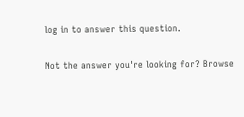log in to answer this question.

Not the answer you're looking for? Browse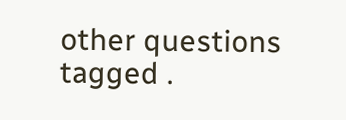other questions tagged .